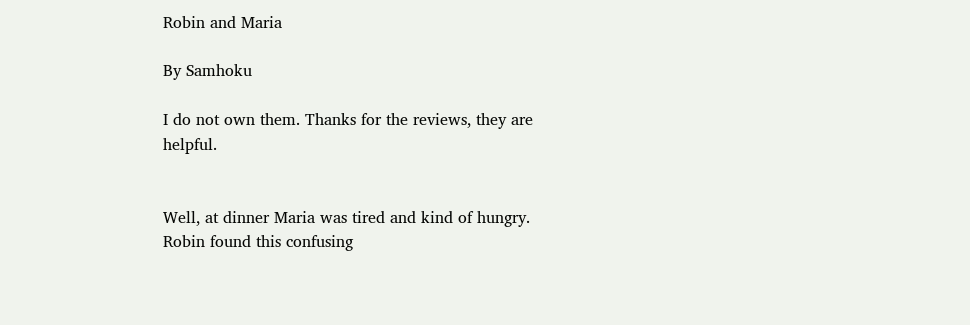Robin and Maria

By Samhoku

I do not own them. Thanks for the reviews, they are helpful.


Well, at dinner Maria was tired and kind of hungry. Robin found this confusing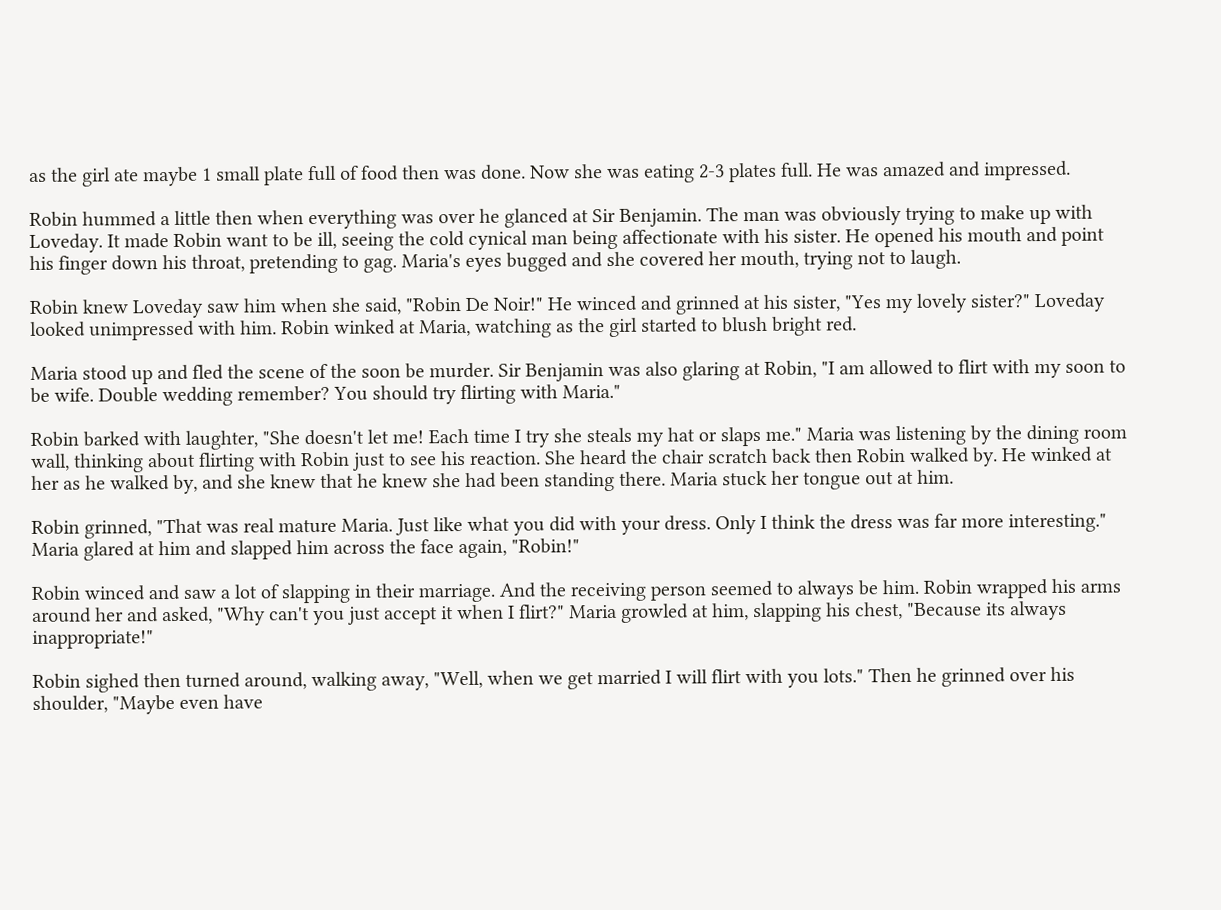as the girl ate maybe 1 small plate full of food then was done. Now she was eating 2-3 plates full. He was amazed and impressed.

Robin hummed a little then when everything was over he glanced at Sir Benjamin. The man was obviously trying to make up with Loveday. It made Robin want to be ill, seeing the cold cynical man being affectionate with his sister. He opened his mouth and point his finger down his throat, pretending to gag. Maria's eyes bugged and she covered her mouth, trying not to laugh.

Robin knew Loveday saw him when she said, "Robin De Noir!" He winced and grinned at his sister, "Yes my lovely sister?" Loveday looked unimpressed with him. Robin winked at Maria, watching as the girl started to blush bright red.

Maria stood up and fled the scene of the soon be murder. Sir Benjamin was also glaring at Robin, "I am allowed to flirt with my soon to be wife. Double wedding remember? You should try flirting with Maria."

Robin barked with laughter, "She doesn't let me! Each time I try she steals my hat or slaps me." Maria was listening by the dining room wall, thinking about flirting with Robin just to see his reaction. She heard the chair scratch back then Robin walked by. He winked at her as he walked by, and she knew that he knew she had been standing there. Maria stuck her tongue out at him.

Robin grinned, "That was real mature Maria. Just like what you did with your dress. Only I think the dress was far more interesting." Maria glared at him and slapped him across the face again, "Robin!"

Robin winced and saw a lot of slapping in their marriage. And the receiving person seemed to always be him. Robin wrapped his arms around her and asked, "Why can't you just accept it when I flirt?" Maria growled at him, slapping his chest, "Because its always inappropriate!"

Robin sighed then turned around, walking away, "Well, when we get married I will flirt with you lots." Then he grinned over his shoulder, "Maybe even have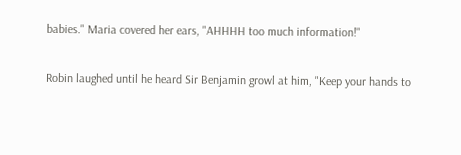babies." Maria covered her ears, "AHHHH too much information!"

Robin laughed until he heard Sir Benjamin growl at him, "Keep your hands to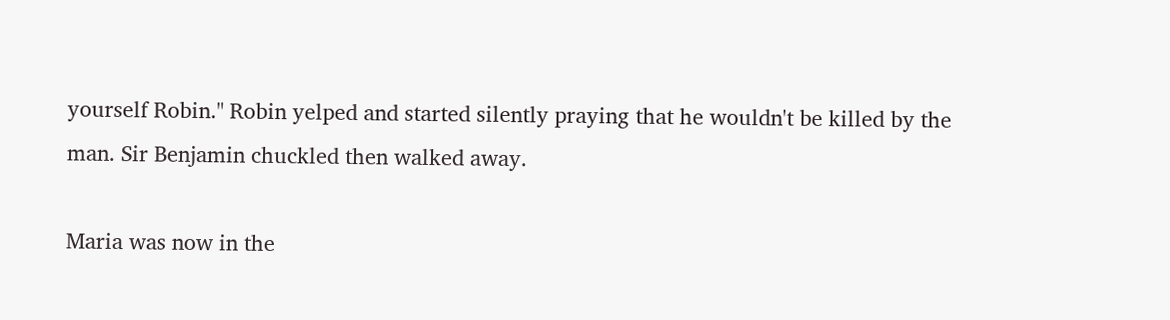yourself Robin." Robin yelped and started silently praying that he wouldn't be killed by the man. Sir Benjamin chuckled then walked away.

Maria was now in the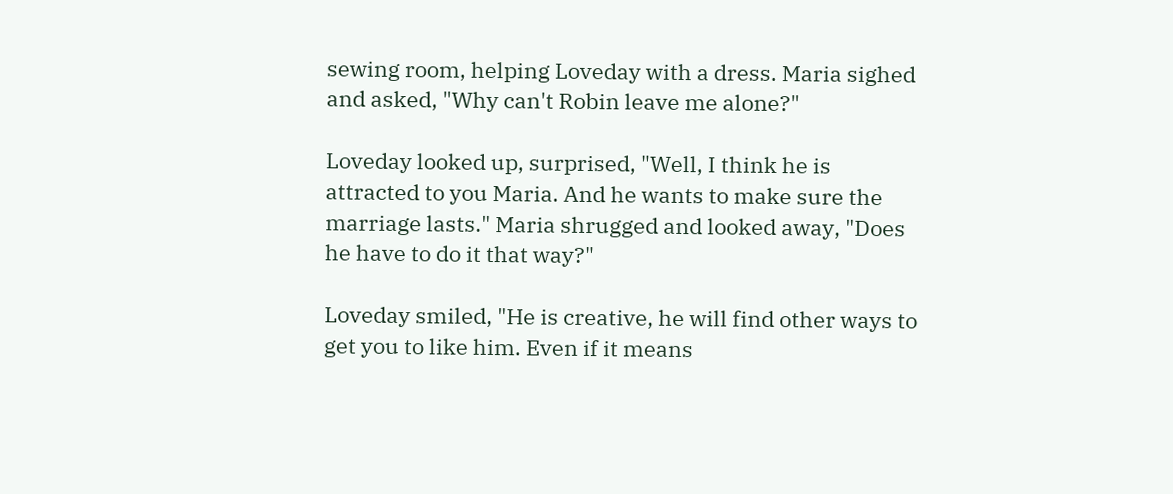sewing room, helping Loveday with a dress. Maria sighed and asked, "Why can't Robin leave me alone?"

Loveday looked up, surprised, "Well, I think he is attracted to you Maria. And he wants to make sure the marriage lasts." Maria shrugged and looked away, "Does he have to do it that way?"

Loveday smiled, "He is creative, he will find other ways to get you to like him. Even if it means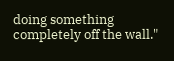doing something completely off the wall."